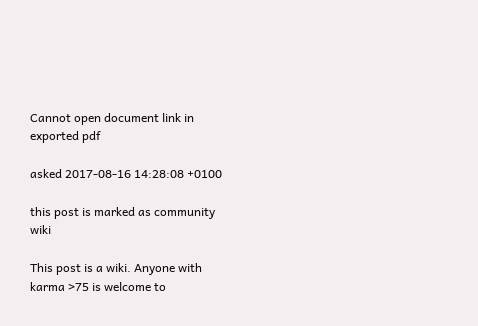Cannot open document link in exported pdf

asked 2017-08-16 14:28:08 +0100

this post is marked as community wiki

This post is a wiki. Anyone with karma >75 is welcome to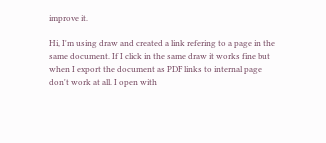improve it.

Hi, I'm using draw and created a link refering to a page in the same document. If I click in the same draw it works fine but when I export the document as PDF links to internal page don't work at all. I open with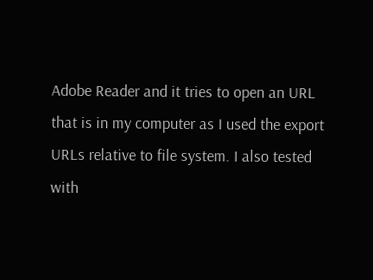Adobe Reader and it tries to open an URL that is in my computer as I used the export URLs relative to file system. I also tested with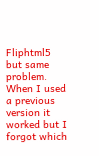Fliphtml5 but same problem. When I used a previous version it worked but I forgot which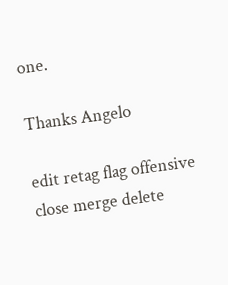one.

Thanks Angelo

edit retag flag offensive close merge delete